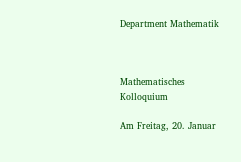Department Mathematik



Mathematisches Kolloquium

Am Freitag, 20. Januar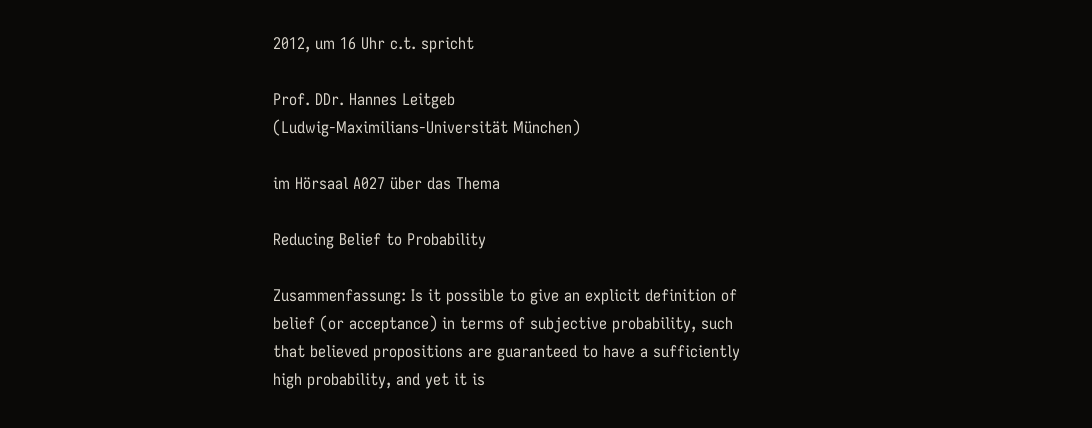2012, um 16 Uhr c.t. spricht

Prof. DDr. Hannes Leitgeb
(Ludwig-Maximilians-Universität München)

im Hörsaal A027 über das Thema

Reducing Belief to Probability

Zusammenfassung: Is it possible to give an explicit definition of belief (or acceptance) in terms of subjective probability, such that believed propositions are guaranteed to have a sufficiently high probability, and yet it is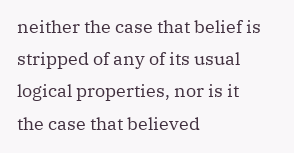neither the case that belief is stripped of any of its usual logical properties, nor is it the case that believed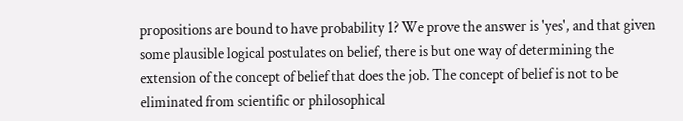propositions are bound to have probability 1? We prove the answer is 'yes', and that given some plausible logical postulates on belief, there is but one way of determining the extension of the concept of belief that does the job. The concept of belief is not to be eliminated from scientific or philosophical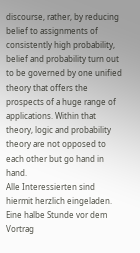discourse, rather, by reducing belief to assignments of consistently high probability, belief and probability turn out to be governed by one unified theory that offers the prospects of a huge range of applications. Within that theory, logic and probability theory are not opposed to each other but go hand in hand.
Alle Interessierten sind hiermit herzlich eingeladen. Eine halbe Stunde vor dem Vortrag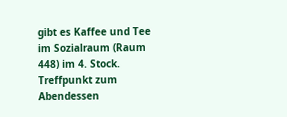gibt es Kaffee und Tee im Sozialraum (Raum 448) im 4. Stock.
Treffpunkt zum Abendessen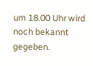um 18.00 Uhr wird noch bekannt gegeben.